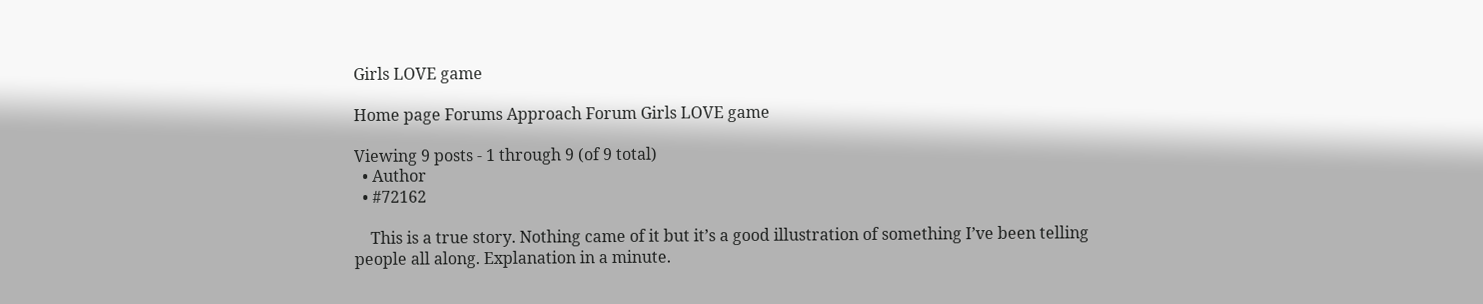Girls LOVE game

Home page Forums Approach Forum Girls LOVE game

Viewing 9 posts - 1 through 9 (of 9 total)
  • Author
  • #72162

    This is a true story. Nothing came of it but it’s a good illustration of something I’ve been telling people all along. Explanation in a minute.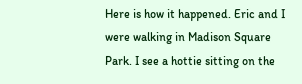Here is how it happened. Eric and I were walking in Madison Square Park. I see a hottie sitting on the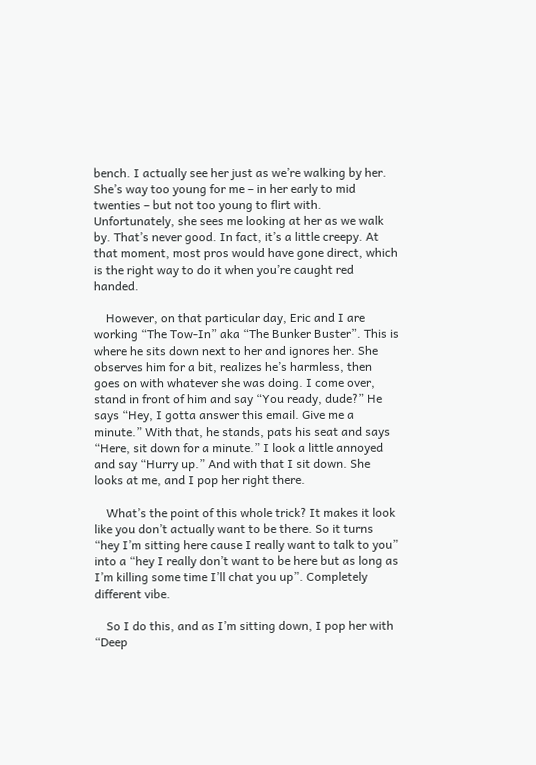bench. I actually see her just as we’re walking by her. She’s way too young for me – in her early to mid twenties – but not too young to flirt with. Unfortunately, she sees me looking at her as we walk by. That’s never good. In fact, it’s a little creepy. At that moment, most pros would have gone direct, which is the right way to do it when you’re caught red handed.

    However, on that particular day, Eric and I are working “The Tow-In” aka “The Bunker Buster”. This is where he sits down next to her and ignores her. She observes him for a bit, realizes he’s harmless, then goes on with whatever she was doing. I come over, stand in front of him and say “You ready, dude?” He says “Hey, I gotta answer this email. Give me a minute.” With that, he stands, pats his seat and says “Here, sit down for a minute.” I look a little annoyed and say “Hurry up.” And with that I sit down. She looks at me, and I pop her right there.

    What’s the point of this whole trick? It makes it look like you don’t actually want to be there. So it turns “hey I’m sitting here cause I really want to talk to you” into a “hey I really don’t want to be here but as long as I’m killing some time I’ll chat you up”. Completely different vibe.

    So I do this, and as I’m sitting down, I pop her with “Deep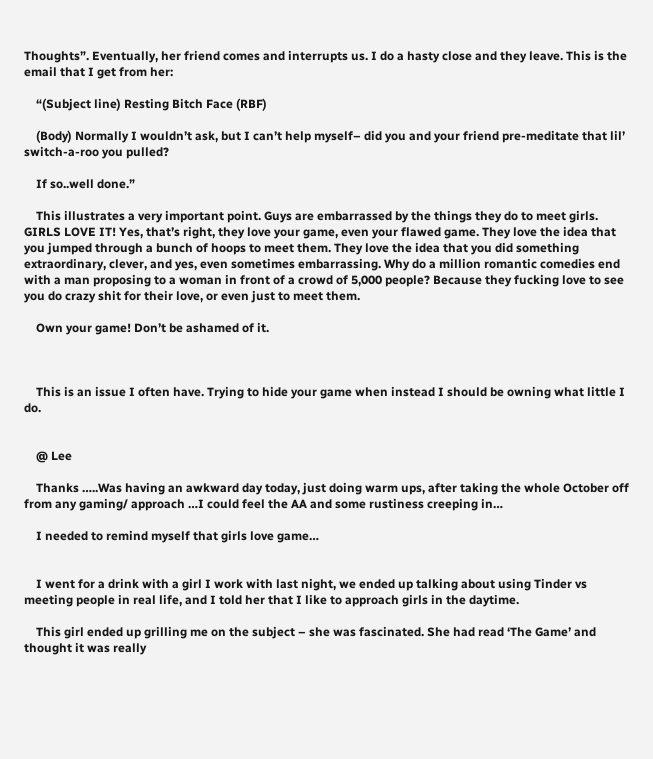Thoughts”. Eventually, her friend comes and interrupts us. I do a hasty close and they leave. This is the email that I get from her:

    “(Subject line) Resting Bitch Face (RBF)

    (Body) Normally I wouldn’t ask, but I can’t help myself– did you and your friend pre-meditate that lil’ switch-a-roo you pulled?

    If so..well done.”

    This illustrates a very important point. Guys are embarrassed by the things they do to meet girls. GIRLS LOVE IT! Yes, that’s right, they love your game, even your flawed game. They love the idea that you jumped through a bunch of hoops to meet them. They love the idea that you did something extraordinary, clever, and yes, even sometimes embarrassing. Why do a million romantic comedies end with a man proposing to a woman in front of a crowd of 5,000 people? Because they fucking love to see you do crazy shit for their love, or even just to meet them.

    Own your game! Don’t be ashamed of it.



    This is an issue I often have. Trying to hide your game when instead I should be owning what little I do.


    @ Lee

    Thanks …..Was having an awkward day today, just doing warm ups, after taking the whole October off from any gaming/ approach …I could feel the AA and some rustiness creeping in…

    I needed to remind myself that girls love game…


    I went for a drink with a girl I work with last night, we ended up talking about using Tinder vs meeting people in real life, and I told her that I like to approach girls in the daytime.

    This girl ended up grilling me on the subject – she was fascinated. She had read ‘The Game’ and thought it was really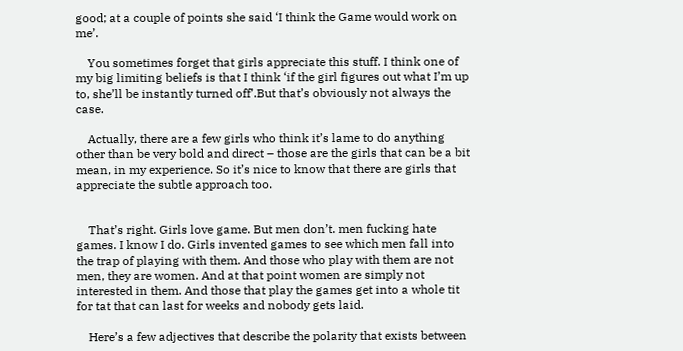good; at a couple of points she said ‘I think the Game would work on me’.

    You sometimes forget that girls appreciate this stuff. I think one of my big limiting beliefs is that I think ‘if the girl figures out what I’m up to, she’ll be instantly turned off’.But that’s obviously not always the case.

    Actually, there are a few girls who think it’s lame to do anything other than be very bold and direct – those are the girls that can be a bit mean, in my experience. So it’s nice to know that there are girls that appreciate the subtle approach too.


    That’s right. Girls love game. But men don’t. men fucking hate games. I know I do. Girls invented games to see which men fall into the trap of playing with them. And those who play with them are not men, they are women. And at that point women are simply not interested in them. And those that play the games get into a whole tit for tat that can last for weeks and nobody gets laid.

    Here’s a few adjectives that describe the polarity that exists between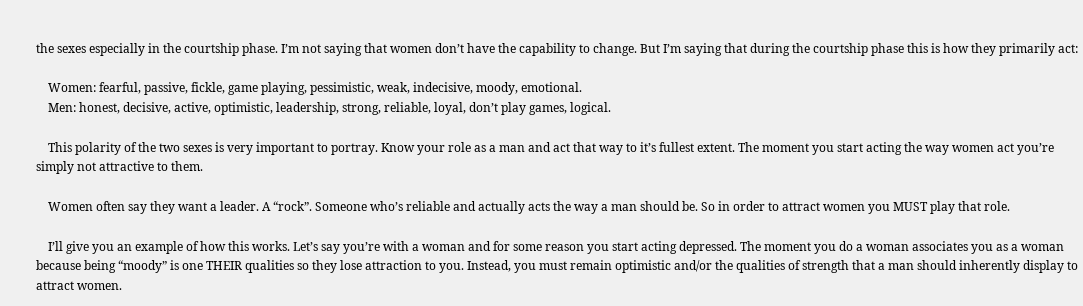the sexes especially in the courtship phase. I’m not saying that women don’t have the capability to change. But I’m saying that during the courtship phase this is how they primarily act:

    Women: fearful, passive, fickle, game playing, pessimistic, weak, indecisive, moody, emotional.
    Men: honest, decisive, active, optimistic, leadership, strong, reliable, loyal, don’t play games, logical.

    This polarity of the two sexes is very important to portray. Know your role as a man and act that way to it’s fullest extent. The moment you start acting the way women act you’re simply not attractive to them.

    Women often say they want a leader. A “rock”. Someone who’s reliable and actually acts the way a man should be. So in order to attract women you MUST play that role.

    I’ll give you an example of how this works. Let’s say you’re with a woman and for some reason you start acting depressed. The moment you do a woman associates you as a woman because being “moody” is one THEIR qualities so they lose attraction to you. Instead, you must remain optimistic and/or the qualities of strength that a man should inherently display to attract women.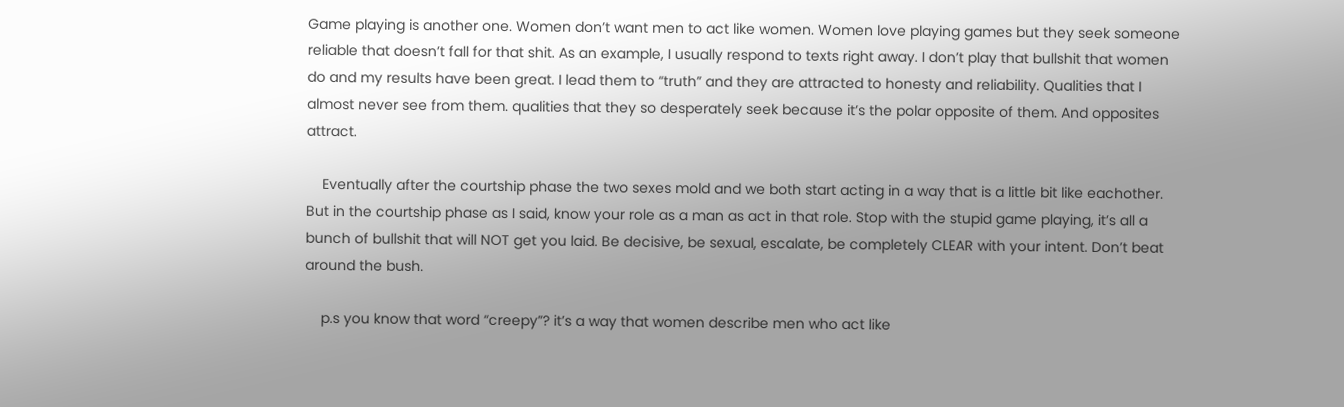Game playing is another one. Women don’t want men to act like women. Women love playing games but they seek someone reliable that doesn’t fall for that shit. As an example, I usually respond to texts right away. I don’t play that bullshit that women do and my results have been great. I lead them to “truth” and they are attracted to honesty and reliability. Qualities that I almost never see from them. qualities that they so desperately seek because it’s the polar opposite of them. And opposites attract.

    Eventually after the courtship phase the two sexes mold and we both start acting in a way that is a little bit like eachother. But in the courtship phase as I said, know your role as a man as act in that role. Stop with the stupid game playing, it’s all a bunch of bullshit that will NOT get you laid. Be decisive, be sexual, escalate, be completely CLEAR with your intent. Don’t beat around the bush.

    p.s you know that word “creepy”? it’s a way that women describe men who act like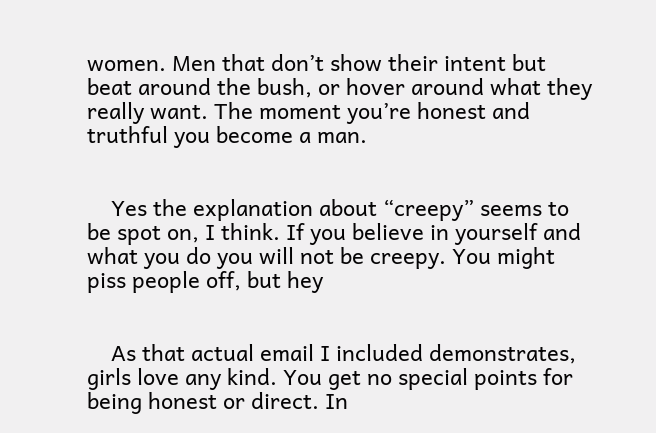women. Men that don’t show their intent but beat around the bush, or hover around what they really want. The moment you’re honest and truthful you become a man.


    Yes the explanation about “creepy” seems to be spot on, I think. If you believe in yourself and what you do you will not be creepy. You might piss people off, but hey


    As that actual email I included demonstrates, girls love any kind. You get no special points for being honest or direct. In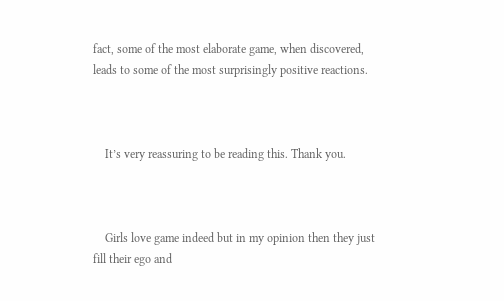fact, some of the most elaborate game, when discovered, leads to some of the most surprisingly positive reactions.



    It’s very reassuring to be reading this. Thank you.



    Girls love game indeed but in my opinion then they just fill their ego and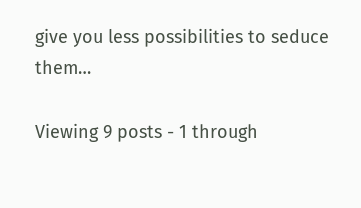give you less possibilities to seduce them…

Viewing 9 posts - 1 through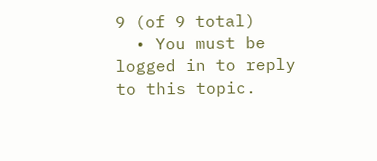9 (of 9 total)
  • You must be logged in to reply to this topic.